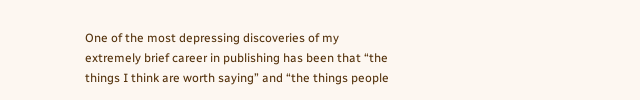One of the most depressing discoveries of my extremely brief career in publishing has been that “the things I think are worth saying” and “the things people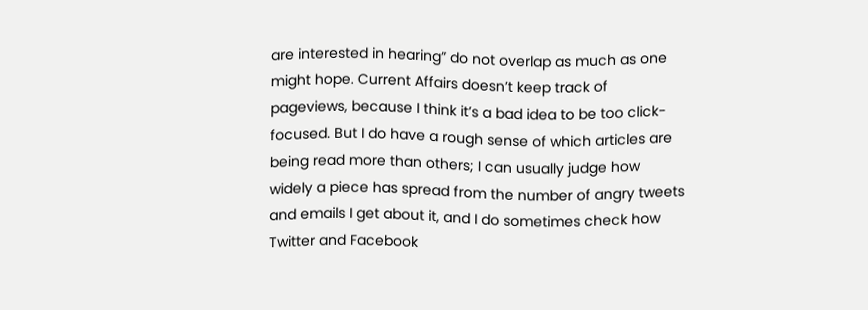are interested in hearing” do not overlap as much as one might hope. Current Affairs doesn’t keep track of pageviews, because I think it’s a bad idea to be too click-focused. But I do have a rough sense of which articles are being read more than others; I can usually judge how widely a piece has spread from the number of angry tweets and emails I get about it, and I do sometimes check how Twitter and Facebook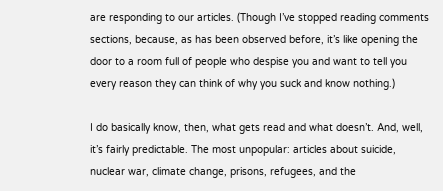are responding to our articles. (Though I’ve stopped reading comments sections, because, as has been observed before, it’s like opening the door to a room full of people who despise you and want to tell you every reason they can think of why you suck and know nothing.)

I do basically know, then, what gets read and what doesn’t. And, well, it’s fairly predictable. The most unpopular: articles about suicide, nuclear war, climate change, prisons, refugees, and the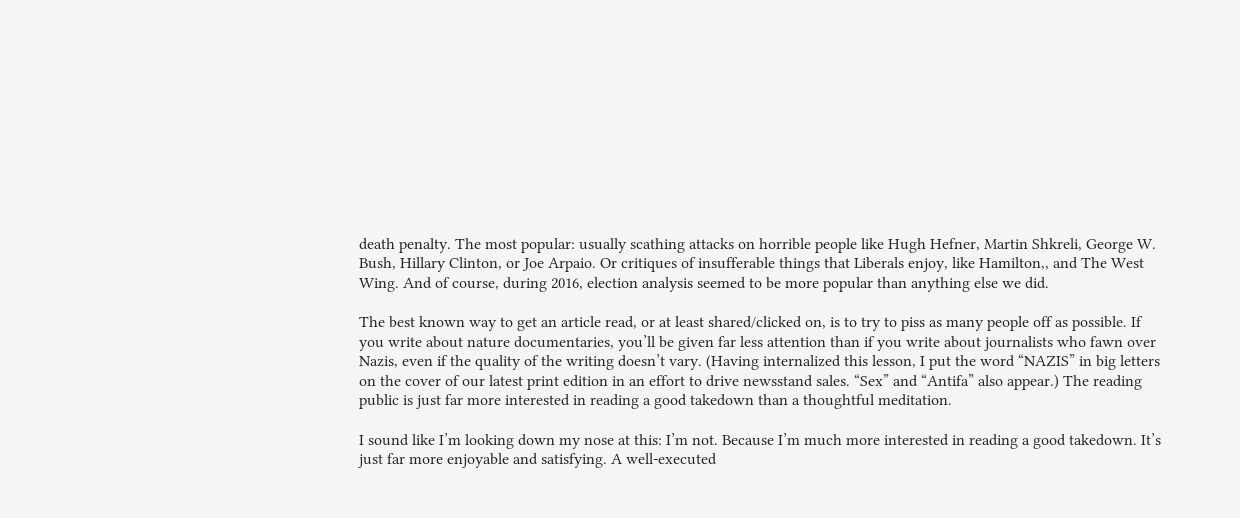death penalty. The most popular: usually scathing attacks on horrible people like Hugh Hefner, Martin Shkreli, George W. Bush, Hillary Clinton, or Joe Arpaio. Or critiques of insufferable things that Liberals enjoy, like Hamilton,, and The West Wing. And of course, during 2016, election analysis seemed to be more popular than anything else we did.

The best known way to get an article read, or at least shared/clicked on, is to try to piss as many people off as possible. If you write about nature documentaries, you’ll be given far less attention than if you write about journalists who fawn over Nazis, even if the quality of the writing doesn’t vary. (Having internalized this lesson, I put the word “NAZIS” in big letters on the cover of our latest print edition in an effort to drive newsstand sales. “Sex” and “Antifa” also appear.) The reading public is just far more interested in reading a good takedown than a thoughtful meditation.

I sound like I’m looking down my nose at this: I’m not. Because I’m much more interested in reading a good takedown. It’s just far more enjoyable and satisfying. A well-executed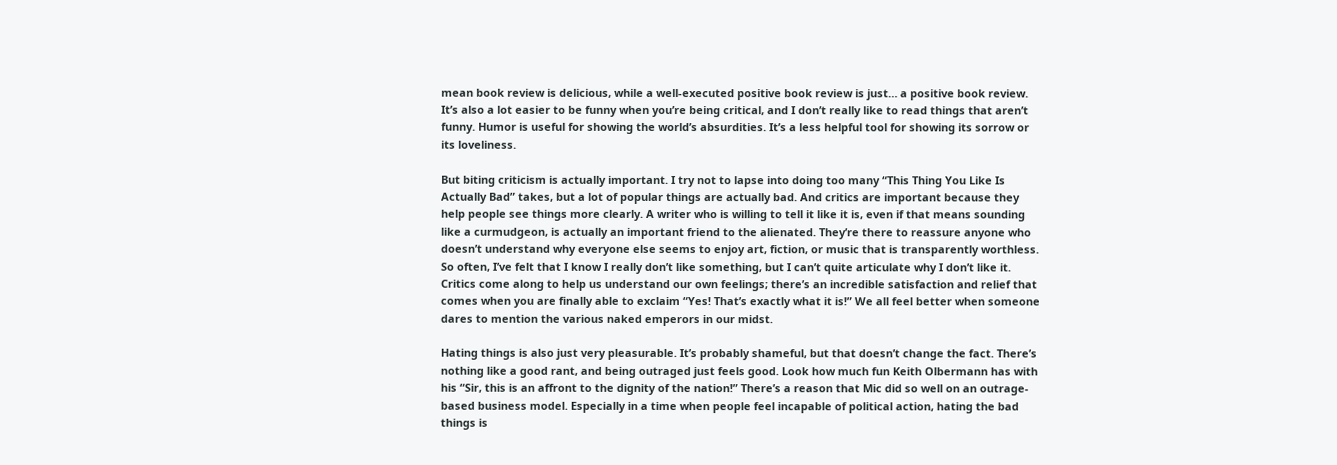mean book review is delicious, while a well-executed positive book review is just… a positive book review. It’s also a lot easier to be funny when you’re being critical, and I don’t really like to read things that aren’t funny. Humor is useful for showing the world’s absurdities. It’s a less helpful tool for showing its sorrow or its loveliness.

But biting criticism is actually important. I try not to lapse into doing too many “This Thing You Like Is Actually Bad” takes, but a lot of popular things are actually bad. And critics are important because they help people see things more clearly. A writer who is willing to tell it like it is, even if that means sounding like a curmudgeon, is actually an important friend to the alienated. They’re there to reassure anyone who doesn’t understand why everyone else seems to enjoy art, fiction, or music that is transparently worthless. So often, I’ve felt that I know I really don’t like something, but I can’t quite articulate why I don’t like it. Critics come along to help us understand our own feelings; there’s an incredible satisfaction and relief that comes when you are finally able to exclaim “Yes! That’s exactly what it is!” We all feel better when someone dares to mention the various naked emperors in our midst.

Hating things is also just very pleasurable. It’s probably shameful, but that doesn’t change the fact. There’s nothing like a good rant, and being outraged just feels good. Look how much fun Keith Olbermann has with his “Sir, this is an affront to the dignity of the nation!” There’s a reason that Mic did so well on an outrage-based business model. Especially in a time when people feel incapable of political action, hating the bad things is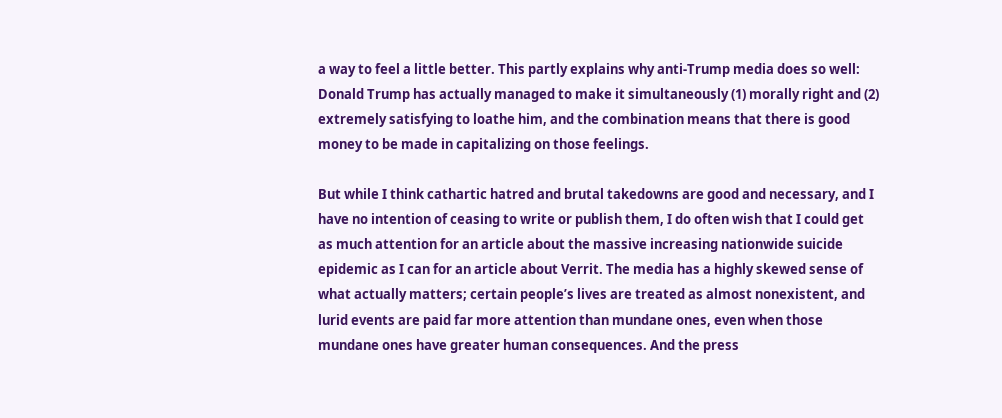a way to feel a little better. This partly explains why anti-Trump media does so well: Donald Trump has actually managed to make it simultaneously (1) morally right and (2) extremely satisfying to loathe him, and the combination means that there is good money to be made in capitalizing on those feelings.

But while I think cathartic hatred and brutal takedowns are good and necessary, and I have no intention of ceasing to write or publish them, I do often wish that I could get as much attention for an article about the massive increasing nationwide suicide epidemic as I can for an article about Verrit. The media has a highly skewed sense of what actually matters; certain people’s lives are treated as almost nonexistent, and lurid events are paid far more attention than mundane ones, even when those mundane ones have greater human consequences. And the press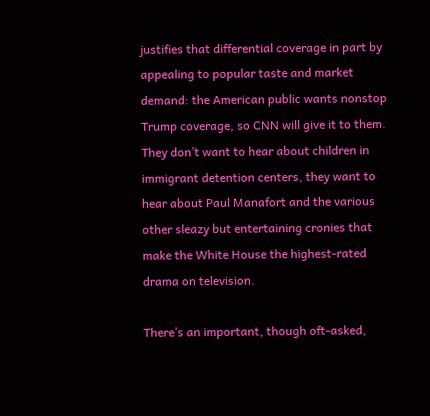justifies that differential coverage in part by appealing to popular taste and market demand: the American public wants nonstop Trump coverage, so CNN will give it to them. They don’t want to hear about children in immigrant detention centers, they want to hear about Paul Manafort and the various other sleazy but entertaining cronies that make the White House the highest-rated drama on television.

There’s an important, though oft-asked,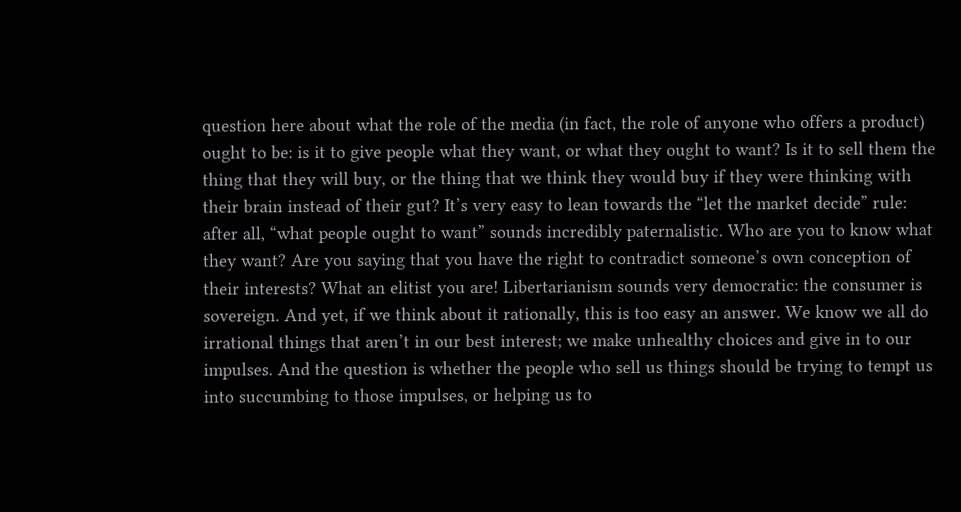question here about what the role of the media (in fact, the role of anyone who offers a product) ought to be: is it to give people what they want, or what they ought to want? Is it to sell them the thing that they will buy, or the thing that we think they would buy if they were thinking with their brain instead of their gut? It’s very easy to lean towards the “let the market decide” rule: after all, “what people ought to want” sounds incredibly paternalistic. Who are you to know what they want? Are you saying that you have the right to contradict someone’s own conception of their interests? What an elitist you are! Libertarianism sounds very democratic: the consumer is sovereign. And yet, if we think about it rationally, this is too easy an answer. We know we all do irrational things that aren’t in our best interest; we make unhealthy choices and give in to our impulses. And the question is whether the people who sell us things should be trying to tempt us into succumbing to those impulses, or helping us to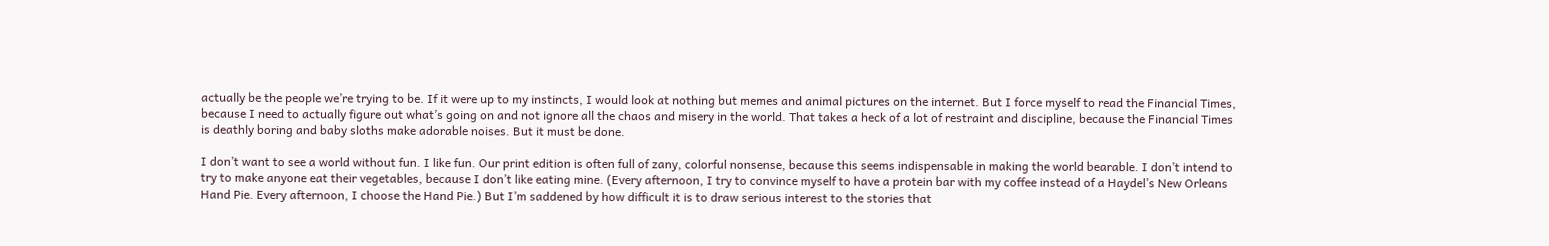actually be the people we’re trying to be. If it were up to my instincts, I would look at nothing but memes and animal pictures on the internet. But I force myself to read the Financial Times, because I need to actually figure out what’s going on and not ignore all the chaos and misery in the world. That takes a heck of a lot of restraint and discipline, because the Financial Times is deathly boring and baby sloths make adorable noises. But it must be done.

I don’t want to see a world without fun. I like fun. Our print edition is often full of zany, colorful nonsense, because this seems indispensable in making the world bearable. I don’t intend to try to make anyone eat their vegetables, because I don’t like eating mine. (Every afternoon, I try to convince myself to have a protein bar with my coffee instead of a Haydel’s New Orleans Hand Pie. Every afternoon, I choose the Hand Pie.) But I’m saddened by how difficult it is to draw serious interest to the stories that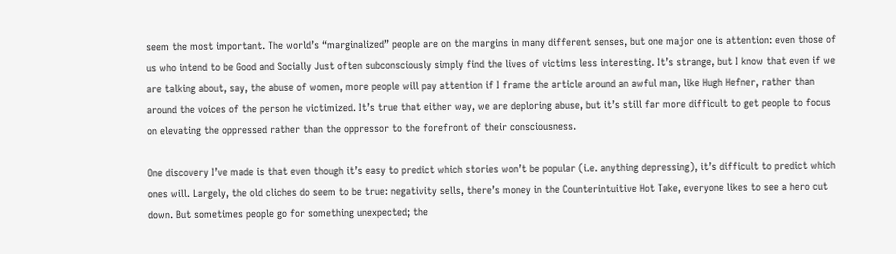seem the most important. The world’s “marginalized” people are on the margins in many different senses, but one major one is attention: even those of us who intend to be Good and Socially Just often subconsciously simply find the lives of victims less interesting. It’s strange, but I know that even if we are talking about, say, the abuse of women, more people will pay attention if I frame the article around an awful man, like Hugh Hefner, rather than around the voices of the person he victimized. It’s true that either way, we are deploring abuse, but it’s still far more difficult to get people to focus on elevating the oppressed rather than the oppressor to the forefront of their consciousness.

One discovery I’ve made is that even though it’s easy to predict which stories won’t be popular (i.e. anything depressing), it’s difficult to predict which ones will. Largely, the old cliches do seem to be true: negativity sells, there’s money in the Counterintuitive Hot Take, everyone likes to see a hero cut down. But sometimes people go for something unexpected; the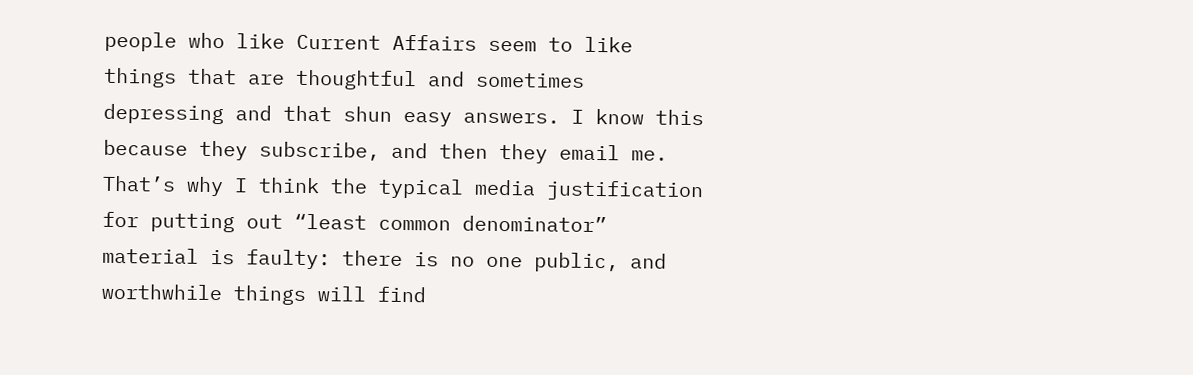people who like Current Affairs seem to like things that are thoughtful and sometimes depressing and that shun easy answers. I know this because they subscribe, and then they email me. That’s why I think the typical media justification for putting out “least common denominator” material is faulty: there is no one public, and worthwhile things will find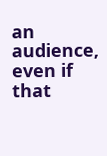an audience, even if that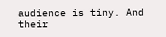audience is tiny. And their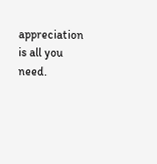appreciation is all you need.